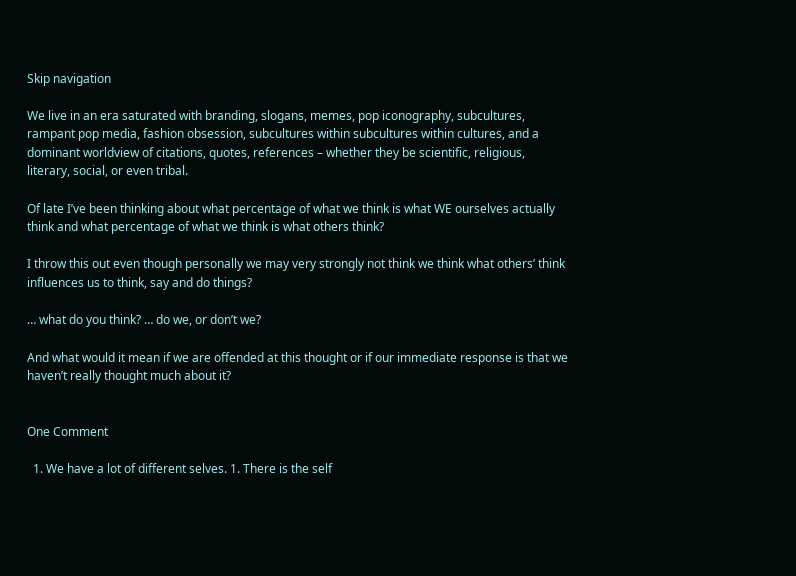Skip navigation

We live in an era saturated with branding, slogans, memes, pop iconography, subcultures, rampant pop media, fashion obsession, subcultures within subcultures within cultures, and a dominant worldview of citations, quotes, references – whether they be scientific, religious, literary, social, or even tribal.

Of late I’ve been thinking about what percentage of what we think is what WE ourselves actually think and what percentage of what we think is what others think?

I throw this out even though personally we may very strongly not think we think what others’ think influences us to think, say and do things?

… what do you think? … do we, or don’t we?

And what would it mean if we are offended at this thought or if our immediate response is that we haven’t really thought much about it?


One Comment

  1. We have a lot of different selves. 1. There is the self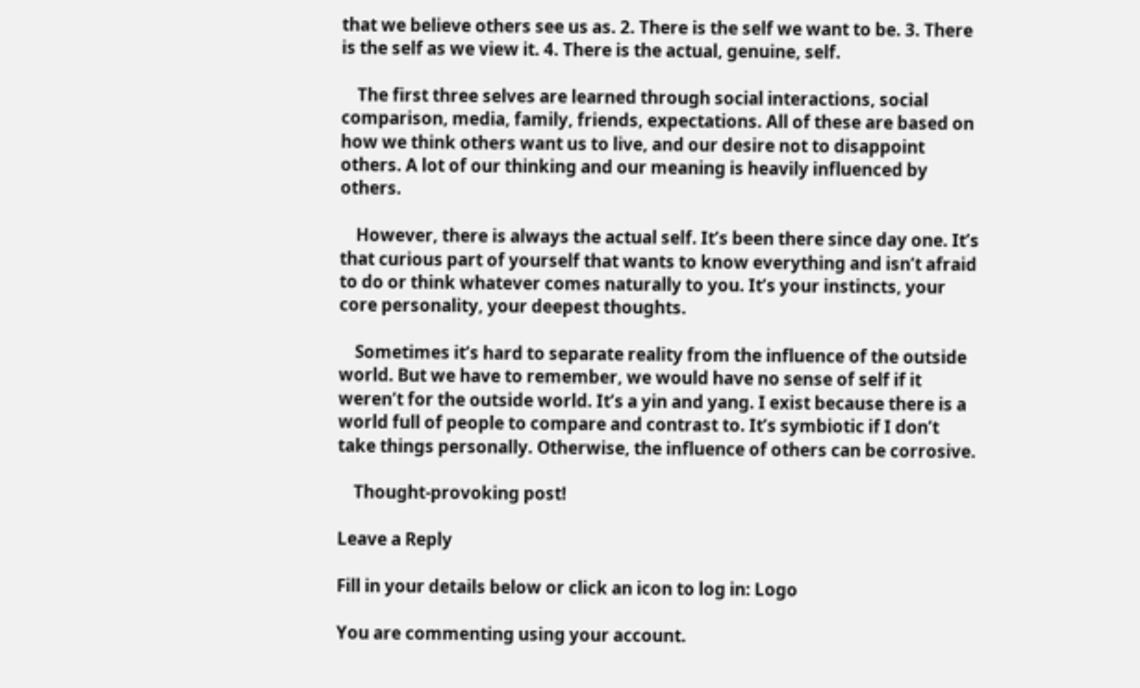that we believe others see us as. 2. There is the self we want to be. 3. There is the self as we view it. 4. There is the actual, genuine, self.

    The first three selves are learned through social interactions, social comparison, media, family, friends, expectations. All of these are based on how we think others want us to live, and our desire not to disappoint others. A lot of our thinking and our meaning is heavily influenced by others.

    However, there is always the actual self. It’s been there since day one. It’s that curious part of yourself that wants to know everything and isn’t afraid to do or think whatever comes naturally to you. It’s your instincts, your core personality, your deepest thoughts.

    Sometimes it’s hard to separate reality from the influence of the outside world. But we have to remember, we would have no sense of self if it weren’t for the outside world. It’s a yin and yang. I exist because there is a world full of people to compare and contrast to. It’s symbiotic if I don’t take things personally. Otherwise, the influence of others can be corrosive.

    Thought-provoking post!

Leave a Reply

Fill in your details below or click an icon to log in: Logo

You are commenting using your account.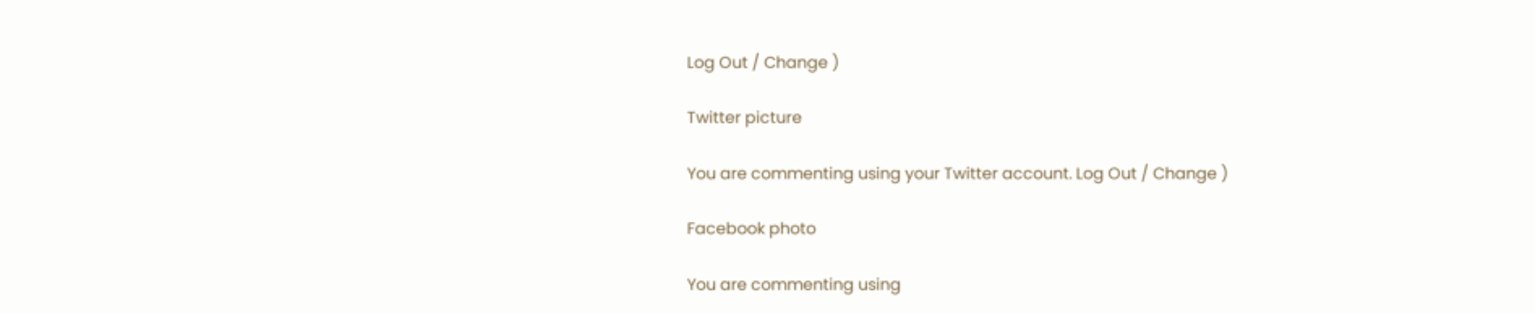Log Out / Change )

Twitter picture

You are commenting using your Twitter account. Log Out / Change )

Facebook photo

You are commenting using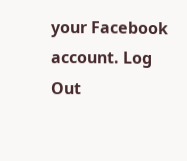your Facebook account. Log Out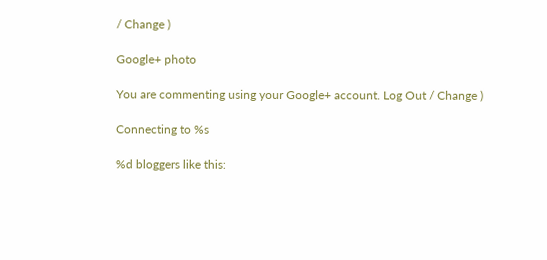/ Change )

Google+ photo

You are commenting using your Google+ account. Log Out / Change )

Connecting to %s

%d bloggers like this: